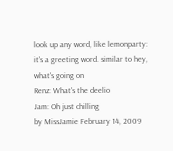look up any word, like lemonparty:
it's a greeting word. similar to hey, what's going on
Renz: What's the deelio
Jam: Oh just chilling
by MissJamie February 14, 2009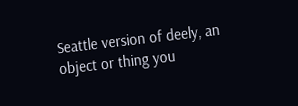Seattle version of deely, an object or thing you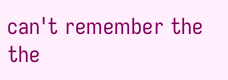can't remember the the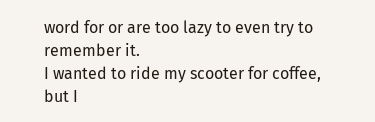word for or are too lazy to even try to remember it.
I wanted to ride my scooter for coffee, but I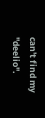can't find my "deelio".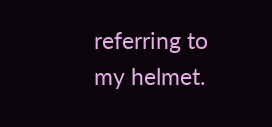referring to my helmet.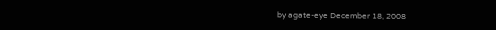by agate-eye December 18, 2008